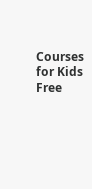Courses for Kids
Free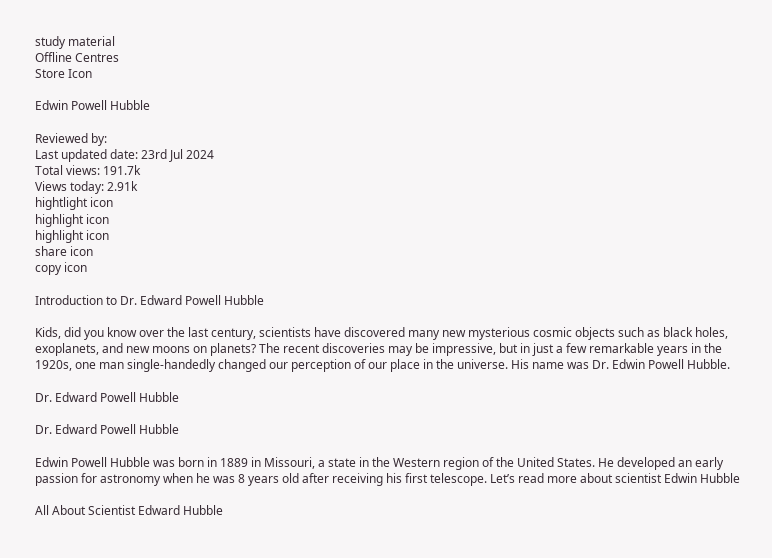study material
Offline Centres
Store Icon

Edwin Powell Hubble

Reviewed by:
Last updated date: 23rd Jul 2024
Total views: 191.7k
Views today: 2.91k
hightlight icon
highlight icon
highlight icon
share icon
copy icon

Introduction to Dr. Edward Powell Hubble

Kids, did you know over the last century, scientists have discovered many new mysterious cosmic objects such as black holes, exoplanets, and new moons on planets? The recent discoveries may be impressive, but in just a few remarkable years in the 1920s, one man single-handedly changed our perception of our place in the universe. His name was Dr. Edwin Powell Hubble.

Dr. Edward Powell Hubble

Dr. Edward Powell Hubble

Edwin Powell Hubble was born in 1889 in Missouri, a state in the Western region of the United States. He developed an early passion for astronomy when he was 8 years old after receiving his first telescope. Let’s read more about scientist Edwin Hubble

All About Scientist Edward Hubble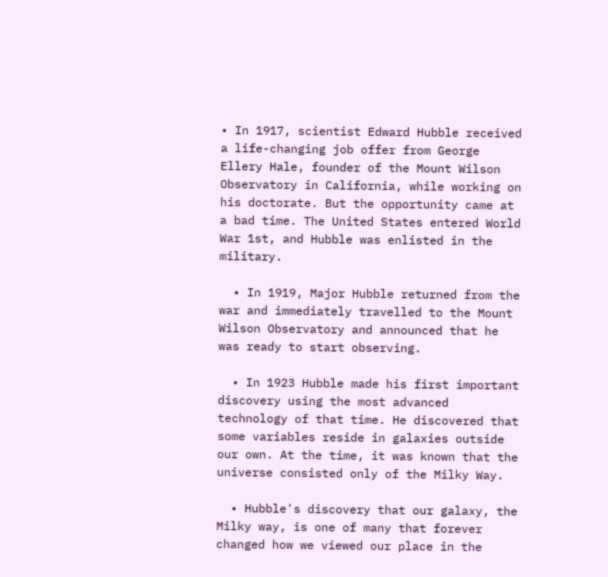• In 1917, scientist Edward Hubble received a life-changing job offer from George Ellery Hale, founder of the Mount Wilson Observatory in California, while working on his doctorate. But the opportunity came at a bad time. The United States entered World War 1st, and Hubble was enlisted in the military.

  • In 1919, Major Hubble returned from the war and immediately travelled to the Mount Wilson Observatory and announced that he was ready to start observing.

  • In 1923 Hubble made his first important discovery using the most advanced technology of that time. He discovered that some variables reside in galaxies outside our own. At the time, it was known that the universe consisted only of the Milky Way.

  • Hubble's discovery that our galaxy, the Milky way, is one of many that forever changed how we viewed our place in the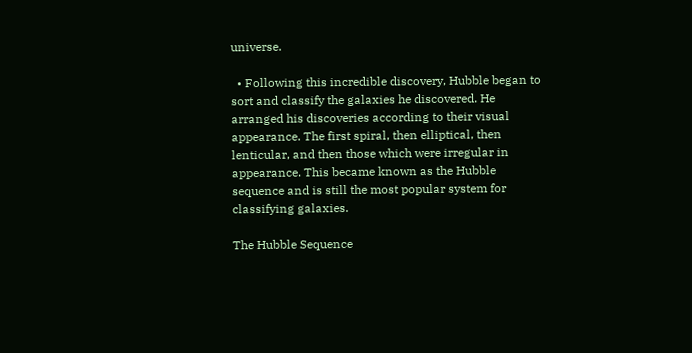universe.

  • Following this incredible discovery, Hubble began to sort and classify the galaxies he discovered. He arranged his discoveries according to their visual appearance. The first spiral, then elliptical, then lenticular, and then those which were irregular in appearance. This became known as the Hubble sequence and is still the most popular system for classifying galaxies.

The Hubble Sequence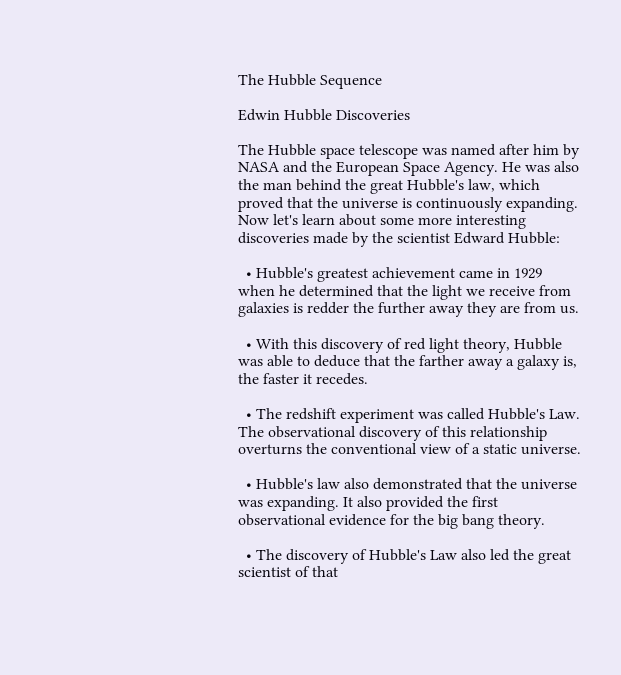The Hubble Sequence

Edwin Hubble Discoveries

The Hubble space telescope was named after him by NASA and the European Space Agency. He was also the man behind the great Hubble's law, which proved that the universe is continuously expanding. Now let's learn about some more interesting discoveries made by the scientist Edward Hubble:

  • Hubble's greatest achievement came in 1929 when he determined that the light we receive from galaxies is redder the further away they are from us.

  • With this discovery of red light theory, Hubble was able to deduce that the farther away a galaxy is, the faster it recedes.

  • The redshift experiment was called Hubble's Law. The observational discovery of this relationship overturns the conventional view of a static universe.

  • Hubble's law also demonstrated that the universe was expanding. It also provided the first observational evidence for the big bang theory.

  • The discovery of Hubble's Law also led the great scientist of that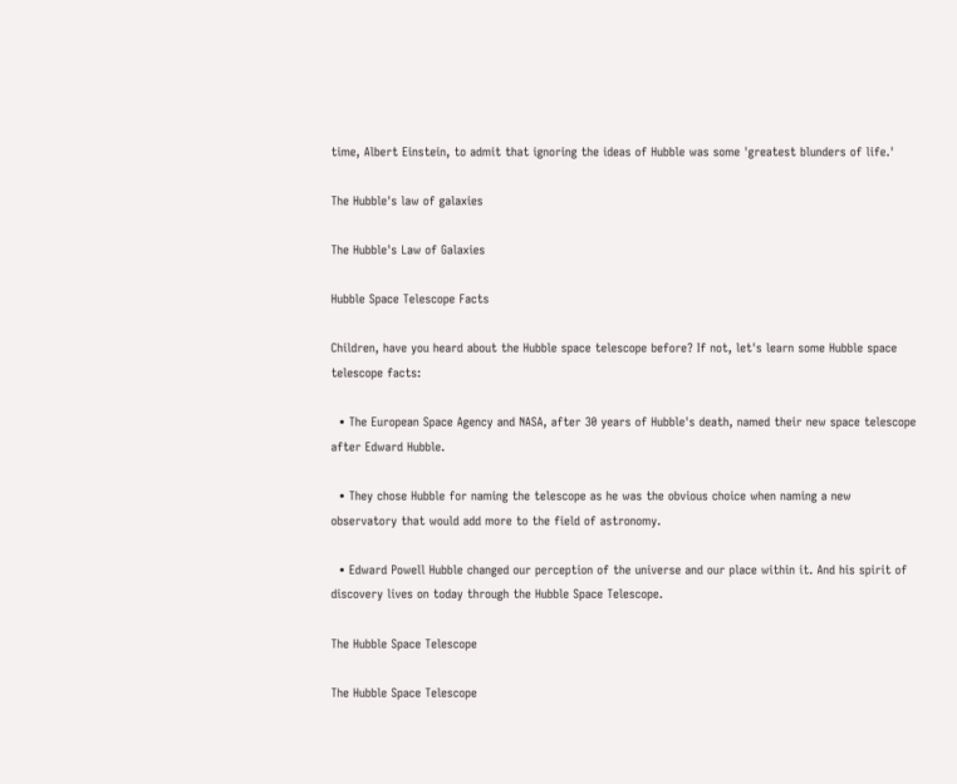time, Albert Einstein, to admit that ignoring the ideas of Hubble was some 'greatest blunders of life.'

The Hubble's law of galaxies

The Hubble's Law of Galaxies

Hubble Space Telescope Facts

Children, have you heard about the Hubble space telescope before? If not, let's learn some Hubble space telescope facts:

  • The European Space Agency and NASA, after 30 years of Hubble's death, named their new space telescope after Edward Hubble.

  • They chose Hubble for naming the telescope as he was the obvious choice when naming a new observatory that would add more to the field of astronomy.

  • Edward Powell Hubble changed our perception of the universe and our place within it. And his spirit of discovery lives on today through the Hubble Space Telescope.

The Hubble Space Telescope

The Hubble Space Telescope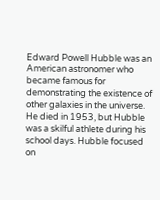Edward Powell Hubble was an American astronomer who became famous for demonstrating the existence of other galaxies in the universe. He died in 1953, but Hubble was a skilful athlete during his school days. Hubble focused on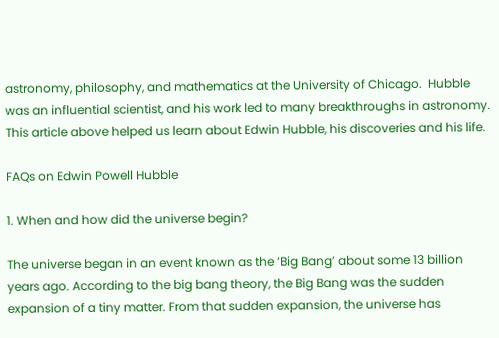astronomy, philosophy, and mathematics at the University of Chicago.  Hubble was an influential scientist, and his work led to many breakthroughs in astronomy. This article above helped us learn about Edwin Hubble, his discoveries and his life.

FAQs on Edwin Powell Hubble

1. When and how did the universe begin?

The universe began in an event known as the ‘Big Bang’ about some 13 billion years ago. According to the big bang theory, the Big Bang was the sudden expansion of a tiny matter. From that sudden expansion, the universe has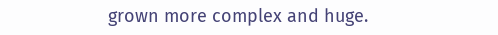grown more complex and huge.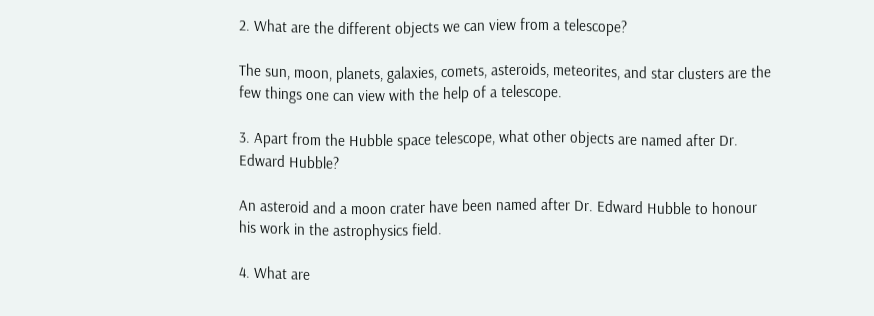2. What are the different objects we can view from a telescope?

The sun, moon, planets, galaxies, comets, asteroids, meteorites, and star clusters are the few things one can view with the help of a telescope.

3. Apart from the Hubble space telescope, what other objects are named after Dr. Edward Hubble?

An asteroid and a moon crater have been named after Dr. Edward Hubble to honour his work in the astrophysics field.

4. What are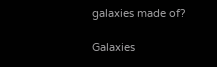galaxies made of?

Galaxies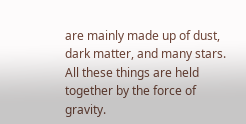are mainly made up of dust, dark matter, and many stars. All these things are held together by the force of gravity.